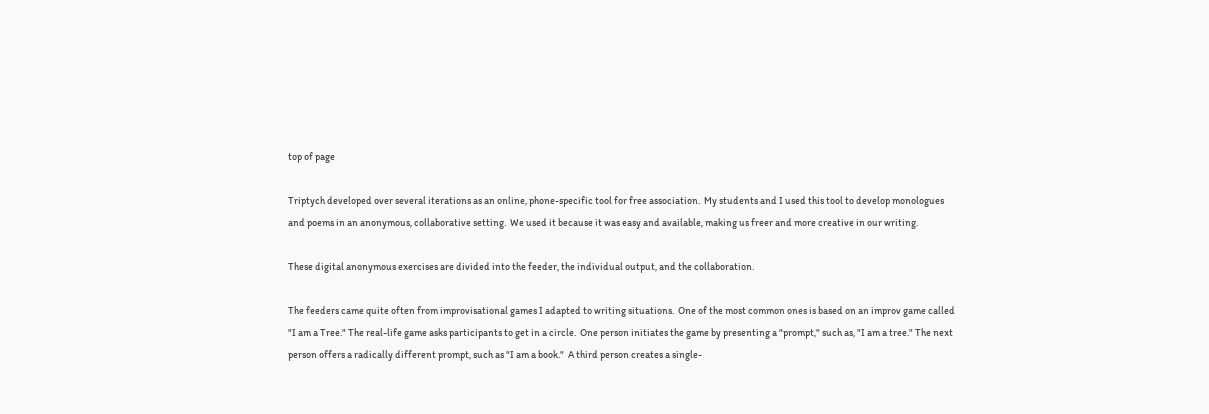top of page

Triptych developed over several iterations as an online, phone-specific tool for free association.  My students and I used this tool to develop monologues and poems in an anonymous, collaborative setting.  We used it because it was easy and available, making us freer and more creative in our writing.

These digital anonymous exercises are divided into the feeder, the individual output, and the collaboration.

The feeders came quite often from improvisational games I adapted to writing situations.  One of the most common ones is based on an improv game called "I am a Tree." The real-life game asks participants to get in a circle.  One person initiates the game by presenting a "prompt," such as, "I am a tree." The next person offers a radically different prompt, such as "I am a book."  A third person creates a single-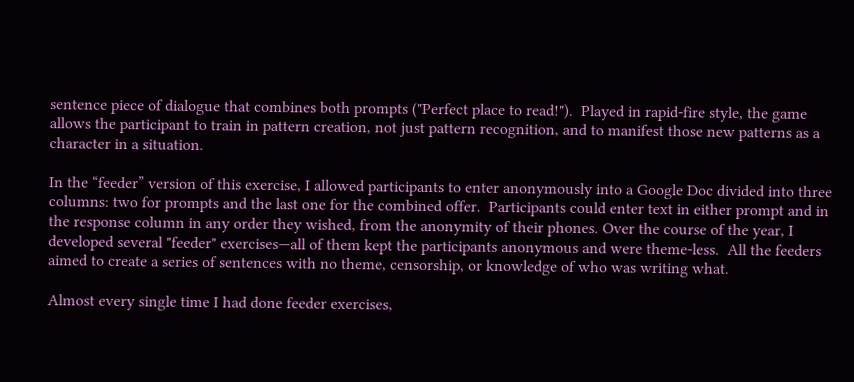sentence piece of dialogue that combines both prompts ("Perfect place to read!").  Played in rapid-fire style, the game allows the participant to train in pattern creation, not just pattern recognition, and to manifest those new patterns as a character in a situation.

In the “feeder” version of this exercise, I allowed participants to enter anonymously into a Google Doc divided into three columns: two for prompts and the last one for the combined offer.  Participants could enter text in either prompt and in the response column in any order they wished, from the anonymity of their phones. Over the course of the year, I developed several "feeder" exercises—all of them kept the participants anonymous and were theme-less.  All the feeders aimed to create a series of sentences with no theme, censorship, or knowledge of who was writing what.

Almost every single time I had done feeder exercises,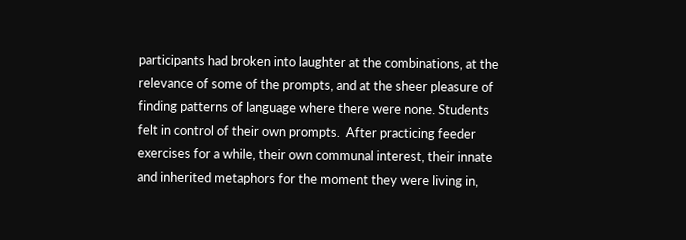participants had broken into laughter at the combinations, at the relevance of some of the prompts, and at the sheer pleasure of finding patterns of language where there were none. Students felt in control of their own prompts.  After practicing feeder exercises for a while, their own communal interest, their innate and inherited metaphors for the moment they were living in,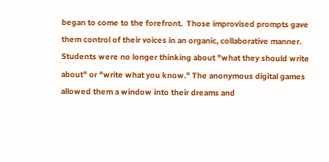began to come to the forefront.  Those improvised prompts gave them control of their voices in an organic, collaborative manner.  Students were no longer thinking about "what they should write about" or "write what you know." The anonymous digital games allowed them a window into their dreams and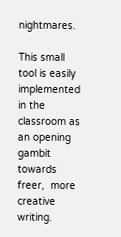nightmares.

This small tool is easily implemented in the classroom as an opening gambit towards freer,  more creative writing.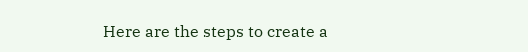Here are the steps to create a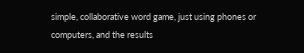simple, collaborative word game, just using phones or computers, and the results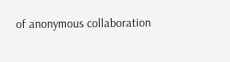of anonymous collaboration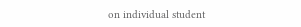on individual student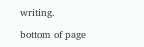writing.

bottom of page